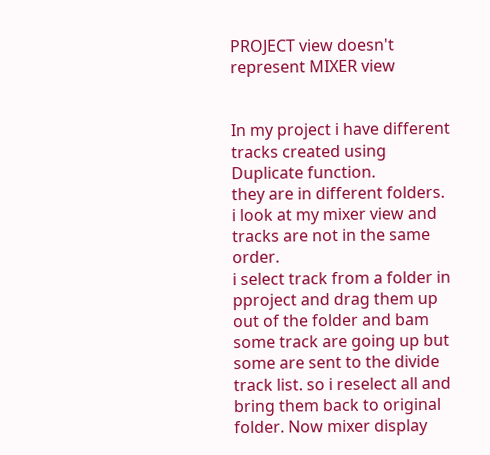PROJECT view doesn't represent MIXER view


In my project i have different tracks created using Duplicate function.
they are in different folders.
i look at my mixer view and tracks are not in the same order.
i select track from a folder in pproject and drag them up out of the folder and bam some track are going up but some are sent to the divide track list. so i reselect all and bring them back to original folder. Now mixer display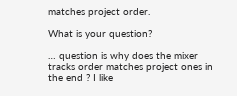matches project order.

What is your question?

… question is why does the mixer tracks order matches project ones in the end ? I like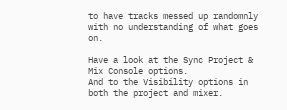to have tracks messed up randomnly with no understanding of what goes on.

Have a look at the Sync Project & Mix Console options.
And to the Visibility options in both the project and mixer.